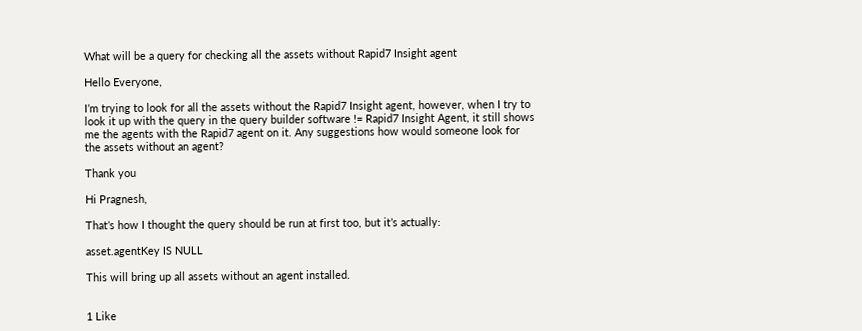What will be a query for checking all the assets without Rapid7 Insight agent

Hello Everyone,

I’m trying to look for all the assets without the Rapid7 Insight agent, however, when I try to look it up with the query in the query builder software != Rapid7 Insight Agent, it still shows me the agents with the Rapid7 agent on it. Any suggestions how would someone look for the assets without an agent?

Thank you

Hi Pragnesh,

That’s how I thought the query should be run at first too, but it’s actually:

asset.agentKey IS NULL

This will bring up all assets without an agent installed.


1 Like